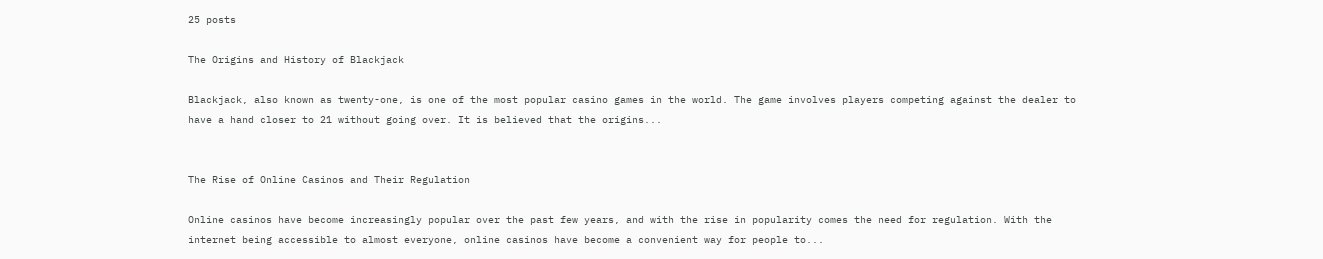25 posts

The Origins and History of Blackjack

Blackjack, also known as twenty-one, is one of the most popular casino games in the world. The game involves players competing against the dealer to have a hand closer to 21 without going over. It is believed that the origins...


The Rise of Online Casinos and Their Regulation

Online casinos have become increasingly popular over the past few years, and with the rise in popularity comes the need for regulation. With the internet being accessible to almost everyone, online casinos have become a convenient way for people to...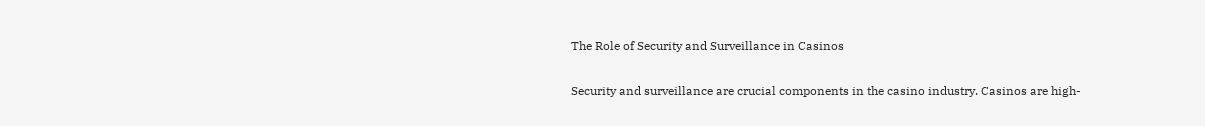The Role of Security and Surveillance in Casinos

Security and surveillance are crucial components in the casino industry. Casinos are high-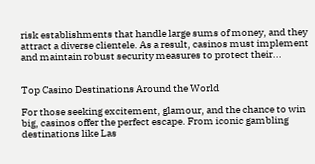risk establishments that handle large sums of money, and they attract a diverse clientele. As a result, casinos must implement and maintain robust security measures to protect their...


Top Casino Destinations Around the World

For those seeking excitement, glamour, and the chance to win big, casinos offer the perfect escape. From iconic gambling destinations like Las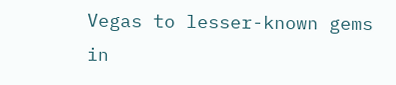Vegas to lesser-known gems in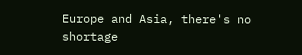Europe and Asia, there's no shortage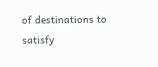of destinations to satisfy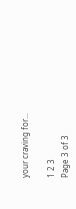your craving for...

1 2 3
Page 3 of 3